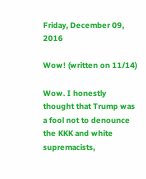Friday, December 09, 2016

Wow! (written on 11/14)

Wow. I honestly thought that Trump was a fool not to denounce the KKK and white supremacists,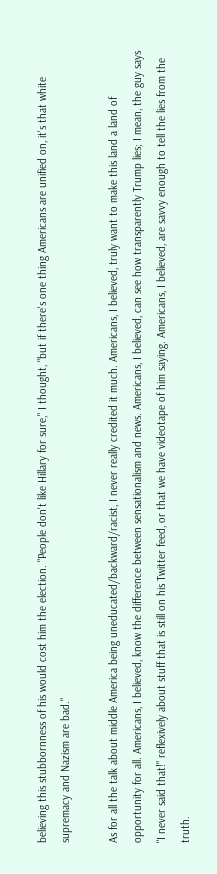believing this stubbornness of his would cost him the election. "People don't like Hillary for sure," I thought, "but if there's one thing Americans are unified on, it's that white supremacy and Nazism are bad."

As for all the talk about middle America being uneducated/backward/racist, I never really credited it much. Americans, I believed, truly want to make this land a land of opportunity for all. Americans, I believed, know the difference between sensationalism and news. Americans, I believed, can see how transparently Trump lies; I mean, the guy says "I never said that!" reflexively about stuff that is still on his Twitter feed, or that we have videotape of him saying. Americans, I believed, are savvy enough to tell the lies from the truth.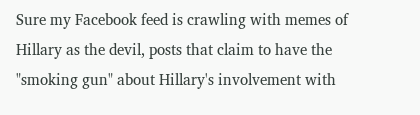Sure my Facebook feed is crawling with memes of Hillary as the devil, posts that claim to have the "smoking gun" about Hillary's involvement with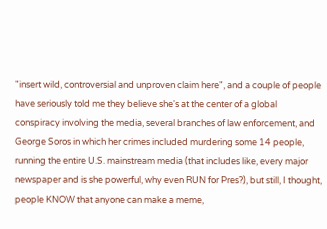"insert wild, controversial and unproven claim here", and a couple of people have seriously told me they believe she's at the center of a global conspiracy involving the media, several branches of law enforcement, and George Soros in which her crimes included murdering some 14 people, running the entire U.S. mainstream media (that includes like, every major newspaper and is she powerful, why even RUN for Pres?), but still, I thought, people KNOW that anyone can make a meme,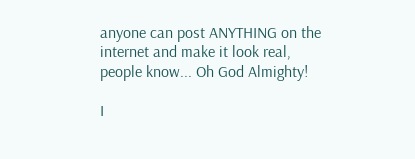anyone can post ANYTHING on the internet and make it look real, people know... Oh God Almighty!

I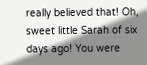really believed that! Oh, sweet little Sarah of six days ago! You were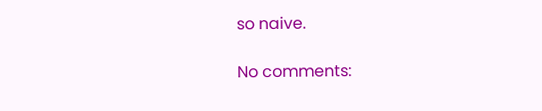so naive.

No comments: